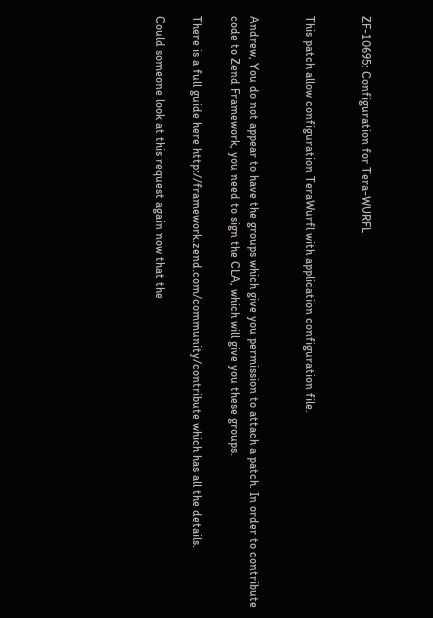ZF-10695: Configuration for Tera-WURFL


This patch allow configuration TeraWurfl with application configuration file.


Andrew, You do not appear to have the groups which give you permission to attach a patch. In order to contribute code to Zend Framework, you need to sign the CLA, which will give you these groups.

There is a full guide here http://framework.zend.com/community/contribute which has all the details.

Could someone look at this request again now that the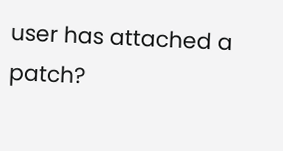user has attached a patch?